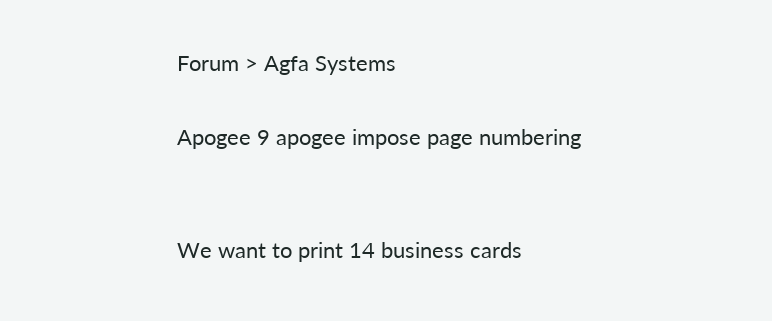Forum > Agfa Systems

Apogee 9 apogee impose page numbering


We want to print 14 business cards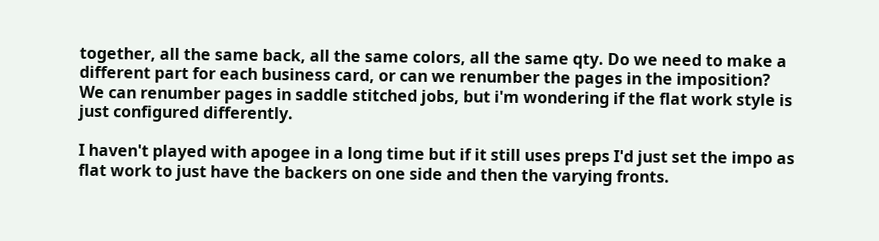together, all the same back, all the same colors, all the same qty. Do we need to make a different part for each business card, or can we renumber the pages in the imposition? We can renumber pages in saddle stitched jobs, but i'm wondering if the flat work style is just configured differently.

I haven't played with apogee in a long time but if it still uses preps I'd just set the impo as flat work to just have the backers on one side and then the varying fronts.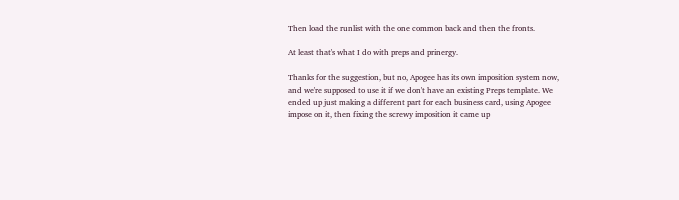Then load the runlist with the one common back and then the fronts.

At least that's what I do with preps and prinergy.

Thanks for the suggestion, but no, Apogee has its own imposition system now, and we're supposed to use it if we don't have an existing Preps template. We ended up just making a different part for each business card, using Apogee impose on it, then fixing the screwy imposition it came up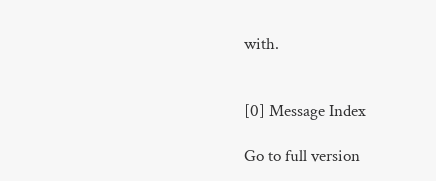with.


[0] Message Index

Go to full version